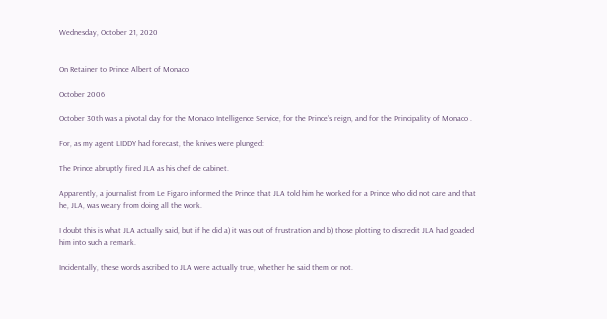Wednesday, October 21, 2020


On Retainer to Prince Albert of Monaco

October 2006

October 30th was a pivotal day for the Monaco Intelligence Service, for the Prince’s reign, and for the Principality of Monaco .

For, as my agent LIDDY had forecast, the knives were plunged:

The Prince abruptly fired JLA as his chef de cabinet.

Apparently, a journalist from Le Figaro informed the Prince that JLA told him he worked for a Prince who did not care and that he, JLA, was weary from doing all the work.

I doubt this is what JLA actually said, but if he did a) it was out of frustration and b) those plotting to discredit JLA had goaded him into such a remark.

Incidentally, these words ascribed to JLA were actually true, whether he said them or not.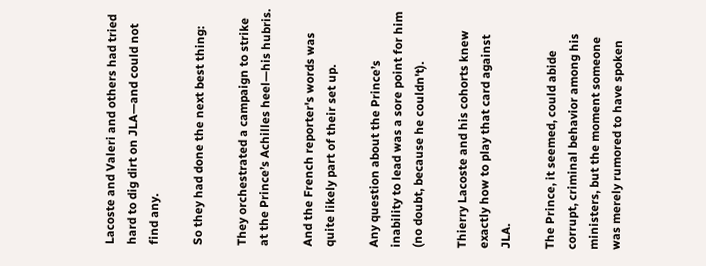Lacoste and Valeri and others had tried hard to dig dirt on JLA—and could not find any.

So they had done the next best thing:

They orchestrated a campaign to strike at the Prince’s Achilles heel—his hubris.

And the French reporter's words was quite likely part of their set up.

Any question about the Prince’s inability to lead was a sore point for him (no doubt, because he couldn't).

Thierry Lacoste and his cohorts knew exactly how to play that card against JLA.

The Prince, it seemed, could abide corrupt, criminal behavior among his ministers, but the moment someone was merely rumored to have spoken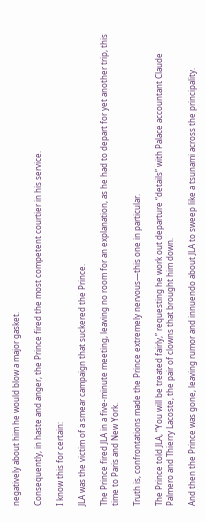negatively about him he would blow a major gasket.

Consequently, in haste and anger, the Prince fired the most competent courtier in his service.

I know this for certain:

JLA was the victim of a smear campaign that suckered the Prince.

The Prince fired JLA in a five-minute meeting, leaving no room for an explanation, as he had to depart for yet another trip, this time to Paris and New York.

Truth is, confrontations made the Prince extremely nervous—this one in particular.

The Prince told JLA, “You will be treated fairly,” requesting he work out departure “details” with Palace accountant Claude Palmero and Thierry Lacoste, the pair of clowns that brought him down.

And then the Prince was gone, leaving rumor and innuendo about JLA to sweep like a tsunami across the principality.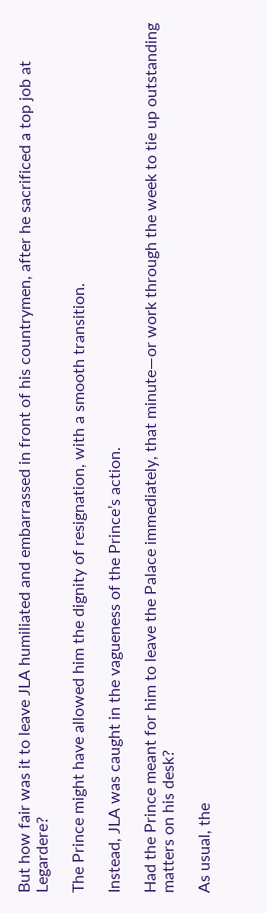But how fair was it to leave JLA humiliated and embarrassed in front of his countrymen, after he sacrificed a top job at Legardere?

The Prince might have allowed him the dignity of resignation, with a smooth transition.

Instead, JLA was caught in the vagueness of the Prince’s action.

Had the Prince meant for him to leave the Palace immediately, that minute—or work through the week to tie up outstanding matters on his desk?

As usual, the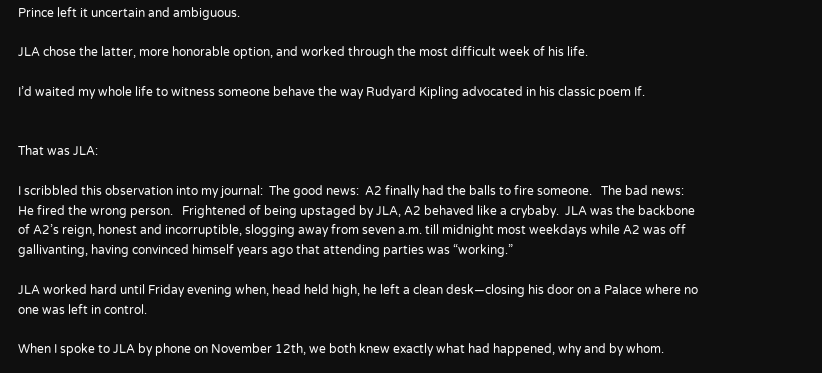Prince left it uncertain and ambiguous.

JLA chose the latter, more honorable option, and worked through the most difficult week of his life.

I’d waited my whole life to witness someone behave the way Rudyard Kipling advocated in his classic poem If.


That was JLA:

I scribbled this observation into my journal:  The good news:  A2 finally had the balls to fire someone.   The bad news:  He fired the wrong person.   Frightened of being upstaged by JLA, A2 behaved like a crybaby.  JLA was the backbone of A2’s reign, honest and incorruptible, slogging away from seven a.m. till midnight most weekdays while A2 was off gallivanting, having convinced himself years ago that attending parties was “working.”

JLA worked hard until Friday evening when, head held high, he left a clean desk—closing his door on a Palace where no one was left in control.

When I spoke to JLA by phone on November 12th, we both knew exactly what had happened, why and by whom.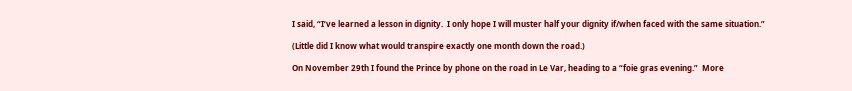I said, “I’ve learned a lesson in dignity.  I only hope I will muster half your dignity if/when faced with the same situation.”

(Little did I know what would transpire exactly one month down the road.)

On November 29th I found the Prince by phone on the road in Le Var, heading to a “foie gras evening.”  More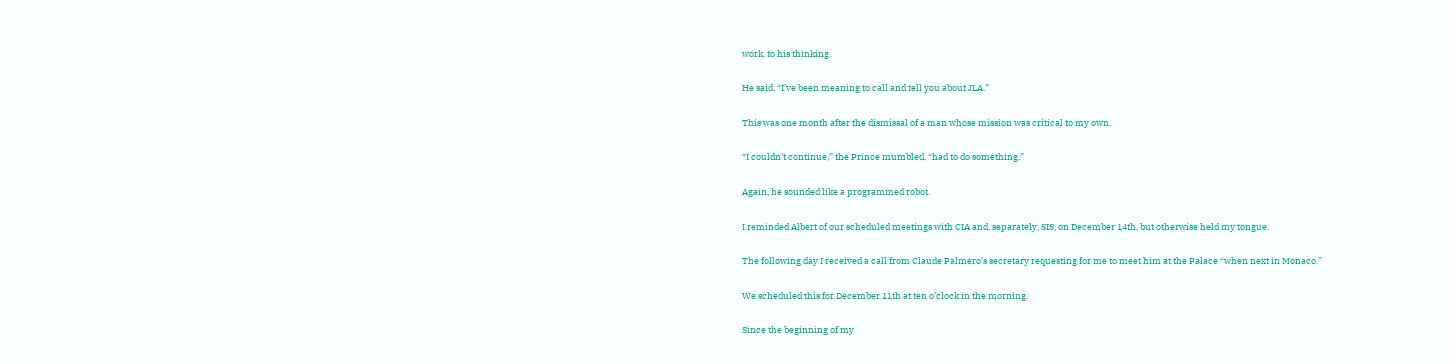work, to his thinking.

He said, “I’ve been meaning to call and tell you about JLA.”

This was one month after the dismissal of a man whose mission was critical to my own.

“I couldn’t continue,” the Prince mumbled, “had to do something.”

Again, he sounded like a programmed robot.

I reminded Albert of our scheduled meetings with CIA and, separately, SIS, on December 14th, but otherwise held my tongue.

The following day I received a call from Claude Palmero’s secretary requesting for me to meet him at the Palace “when next in Monaco.”

We scheduled this for December 11th at ten o’clock in the morning.

Since the beginning of my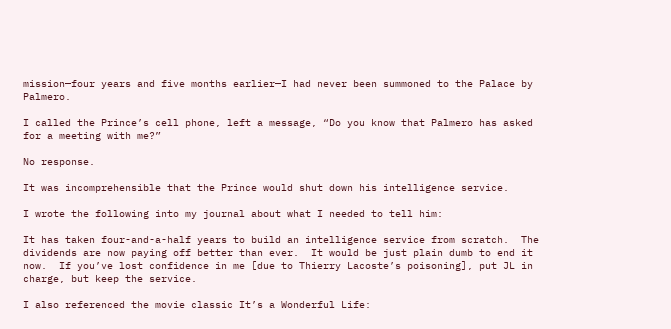mission—four years and five months earlier—I had never been summoned to the Palace by Palmero.

I called the Prince’s cell phone, left a message, “Do you know that Palmero has asked for a meeting with me?”

No response.

It was incomprehensible that the Prince would shut down his intelligence service.

I wrote the following into my journal about what I needed to tell him:

It has taken four-and-a-half years to build an intelligence service from scratch.  The dividends are now paying off better than ever.  It would be just plain dumb to end it now.  If you’ve lost confidence in me [due to Thierry Lacoste’s poisoning], put JL in charge, but keep the service.

I also referenced the movie classic It’s a Wonderful Life: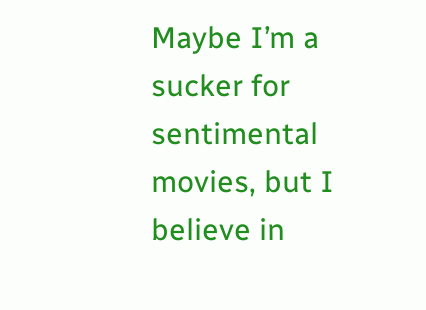Maybe I’m a sucker for sentimental movies, but I believe in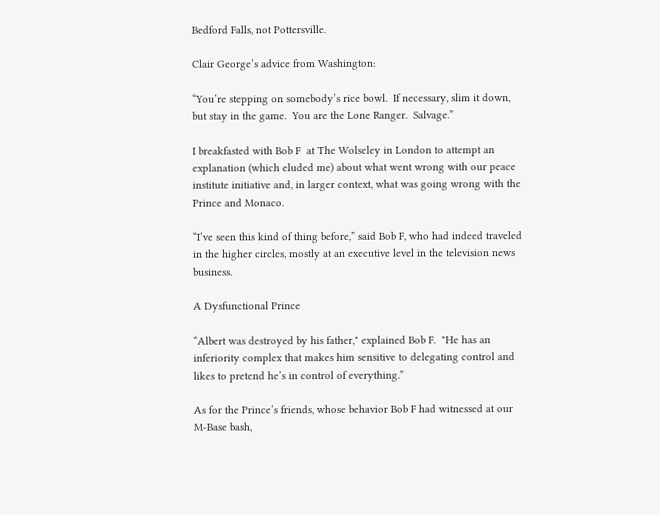Bedford Falls, not Pottersville.

Clair George’s advice from Washington:

“You’re stepping on somebody’s rice bowl.  If necessary, slim it down, but stay in the game.  You are the Lone Ranger.  Salvage.”

I breakfasted with Bob F  at The Wolseley in London to attempt an explanation (which eluded me) about what went wrong with our peace institute initiative and, in larger context, what was going wrong with the Prince and Monaco.

“I’ve seen this kind of thing before,” said Bob F, who had indeed traveled in the higher circles, mostly at an executive level in the television news business.

A Dysfunctional Prince

“Albert was destroyed by his father," explained Bob F.  "He has an inferiority complex that makes him sensitive to delegating control and likes to pretend he’s in control of everything.”

As for the Prince’s friends, whose behavior Bob F had witnessed at our M-Base bash,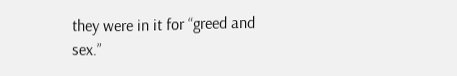they were in it for “greed and sex.”